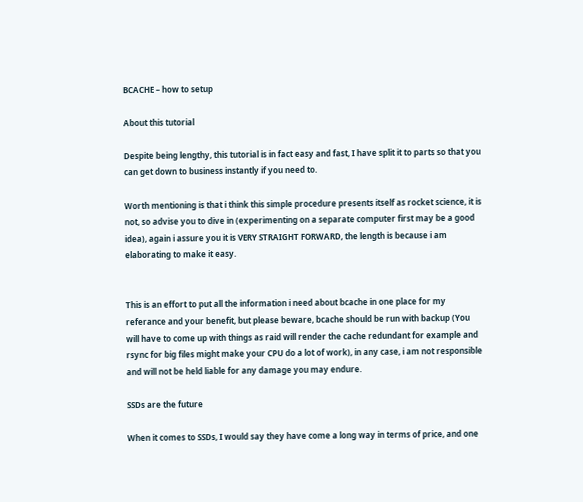BCACHE – how to setup

About this tutorial

Despite being lengthy, this tutorial is in fact easy and fast, I have split it to parts so that you can get down to business instantly if you need to.

Worth mentioning is that i think this simple procedure presents itself as rocket science, it is not, so advise you to dive in (experimenting on a separate computer first may be a good idea), again i assure you it is VERY STRAIGHT FORWARD, the length is because i am elaborating to make it easy.


This is an effort to put all the information i need about bcache in one place for my referance and your benefit, but please beware, bcache should be run with backup (You will have to come up with things as raid will render the cache redundant for example and rsync for big files might make your CPU do a lot of work), in any case, i am not responsible and will not be held liable for any damage you may endure.

SSDs are the future

When it comes to SSDs, I would say they have come a long way in terms of price, and one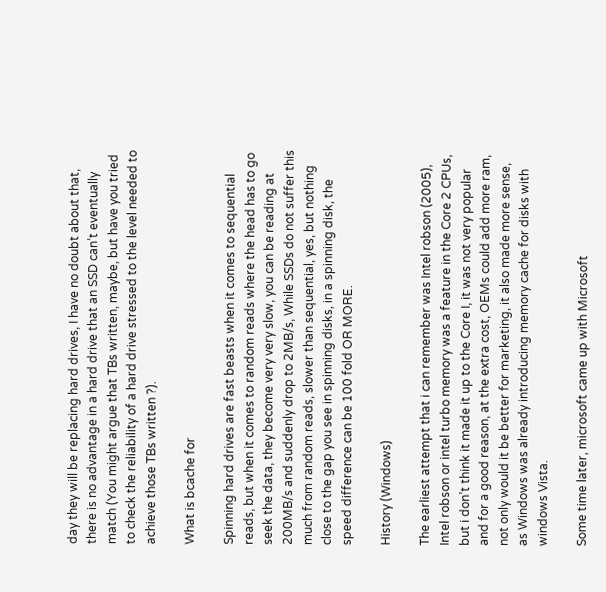day they will be replacing hard drives, I have no doubt about that, there is no advantage in a hard drive that an SSD can’t eventually match (You might argue that TBs written, maybe, but have you tried to check the reliability of a hard drive stressed to the level needed to achieve those TBs written ?).

What is bcache for

Spinning hard drives are fast beasts when it comes to sequential reads, but when it comes to random reads where the head has to go seek the data, they become very very slow, you can be reading at 200MB/s and suddenly drop to 2MB/s, While SSDs do not suffer this much from random reads, slower than sequential, yes, but nothing close to the gap you see in spinning disks, in a spinning disk, the speed difference can be 100 fold OR MORE.

History (Windows)

The earliest attempt that i can remember was Intel robson (2005), Intel robson or intel turbo memory was a feature in the Core 2 CPUs, but i don’t think it made it up to the Core I, it was not very popular and for a good reason, at the extra cost, OEMs could add more ram, not only would it be better for marketing, it also made more sense, as Windows was already introducing memory cache for disks with windows Vista.

Some time later, microsoft came up with Microsoft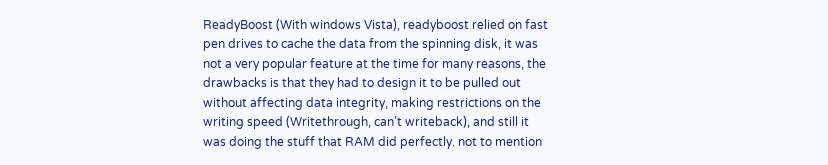ReadyBoost (With windows Vista), readyboost relied on fast pen drives to cache the data from the spinning disk, it was not a very popular feature at the time for many reasons, the drawbacks is that they had to design it to be pulled out without affecting data integrity, making restrictions on the writing speed (Writethrough, can’t writeback), and still it was doing the stuff that RAM did perfectly. not to mention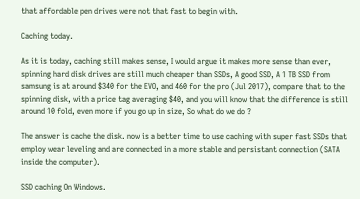that affordable pen drives were not that fast to begin with.

Caching today.

As it is today, caching still makes sense, I would argue it makes more sense than ever, spinning hard disk drives are still much cheaper than SSDs, A good SSD, A 1 TB SSD from samsung is at around $340 for the EVO, and 460 for the pro (Jul 2017), compare that to the spinning disk, with a price tag averaging $40, and you will know that the difference is still around 10 fold, even more if you go up in size, So what do we do ?

The answer is cache the disk. now is a better time to use caching with super fast SSDs that employ wear leveling and are connected in a more stable and persistant connection (SATA inside the computer).

SSD caching On Windows.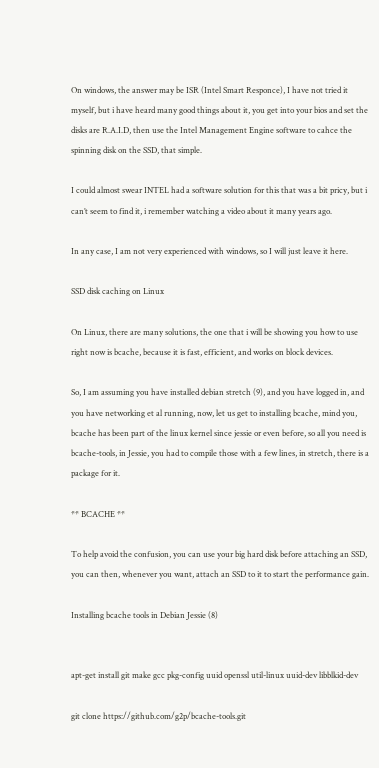On windows, the answer may be ISR (Intel Smart Responce), I have not tried it myself, but i have heard many good things about it, you get into your bios and set the disks are R.A.I.D, then use the Intel Management Engine software to cahce the spinning disk on the SSD, that simple.

I could almost swear INTEL had a software solution for this that was a bit pricy, but i can’t seem to find it, i remember watching a video about it many years ago.

In any case, I am not very experienced with windows, so I will just leave it here.

SSD disk caching on Linux

On Linux, there are many solutions, the one that i will be showing you how to use right now is bcache, because it is fast, efficient, and works on block devices.

So, I am assuming you have installed debian stretch (9), and you have logged in, and you have networking et al running, now, let us get to installing bcache, mind you, bcache has been part of the linux kernel since jessie or even before, so all you need is bcache-tools, in Jessie, you had to compile those with a few lines, in stretch, there is a package for it.

** BCACHE **

To help avoid the confusion, you can use your big hard disk before attaching an SSD, you can then, whenever you want, attach an SSD to it to start the performance gain.

Installing bcache tools in Debian Jessie (8)


apt-get install git make gcc pkg-config uuid openssl util-linux uuid-dev libblkid-dev

git clone https://github.com/g2p/bcache-tools.git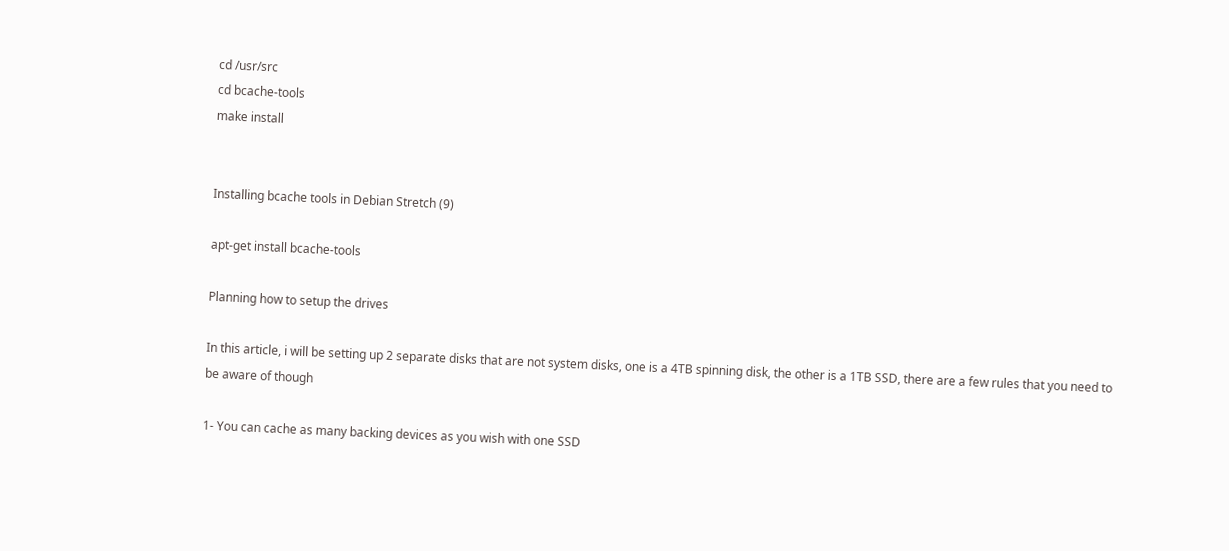cd /usr/src
cd bcache-tools
make install


Installing bcache tools in Debian Stretch (9)

apt-get install bcache-tools

Planning how to setup the drives

In this article, i will be setting up 2 separate disks that are not system disks, one is a 4TB spinning disk, the other is a 1TB SSD, there are a few rules that you need to be aware of though

1- You can cache as many backing devices as you wish with one SSD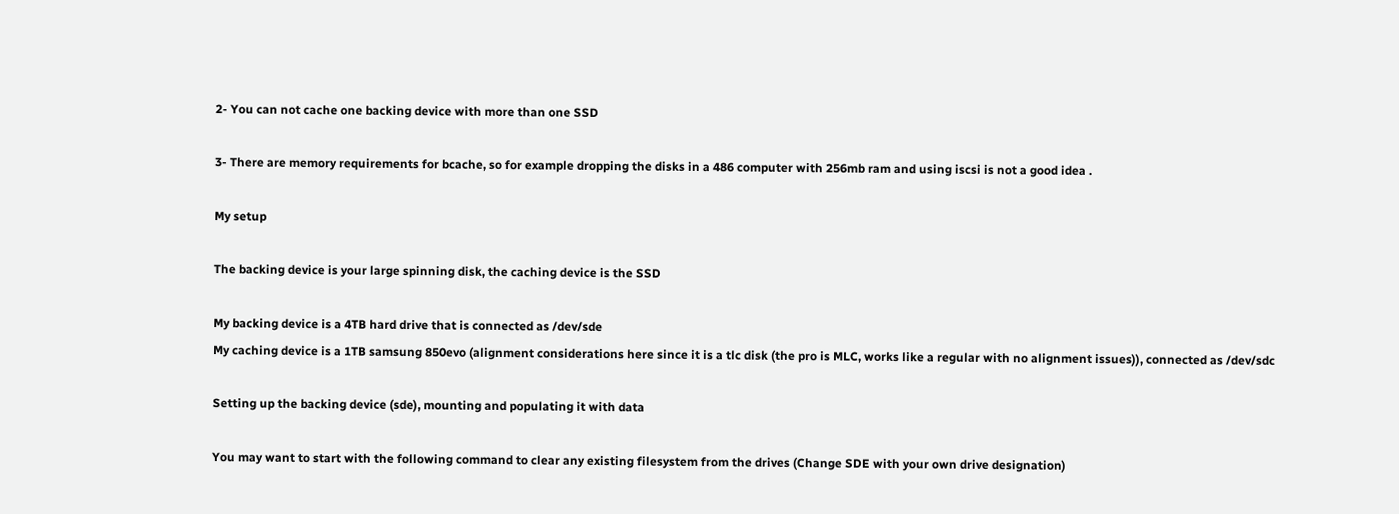2- You can not cache one backing device with more than one SSD

3- There are memory requirements for bcache, so for example dropping the disks in a 486 computer with 256mb ram and using iscsi is not a good idea .

My setup

The backing device is your large spinning disk, the caching device is the SSD

My backing device is a 4TB hard drive that is connected as /dev/sde
My caching device is a 1TB samsung 850evo (alignment considerations here since it is a tlc disk (the pro is MLC, works like a regular with no alignment issues)), connected as /dev/sdc

Setting up the backing device (sde), mounting and populating it with data

You may want to start with the following command to clear any existing filesystem from the drives (Change SDE with your own drive designation)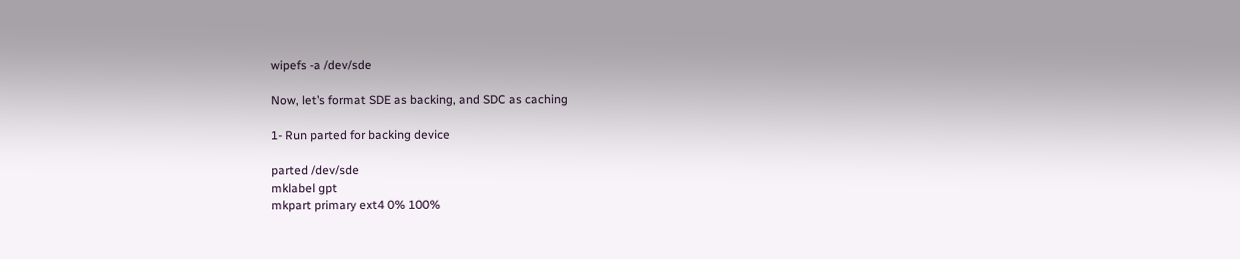wipefs -a /dev/sde

Now, let’s format SDE as backing, and SDC as caching

1- Run parted for backing device

parted /dev/sde
mklabel gpt
mkpart primary ext4 0% 100%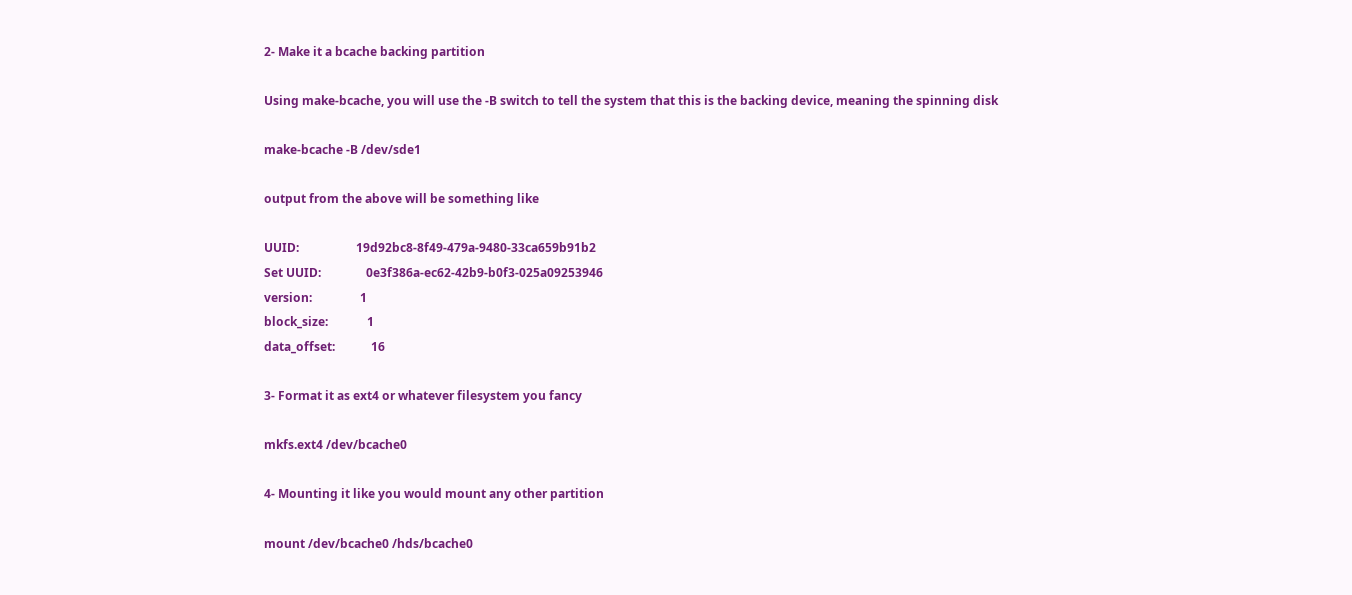2- Make it a bcache backing partition

Using make-bcache, you will use the -B switch to tell the system that this is the backing device, meaning the spinning disk

make-bcache -B /dev/sde1

output from the above will be something like

UUID:                   19d92bc8-8f49-479a-9480-33ca659b91b2
Set UUID:               0e3f386a-ec62-42b9-b0f3-025a09253946
version:                1
block_size:             1
data_offset:            16

3- Format it as ext4 or whatever filesystem you fancy

mkfs.ext4 /dev/bcache0

4- Mounting it like you would mount any other partition

mount /dev/bcache0 /hds/bcache0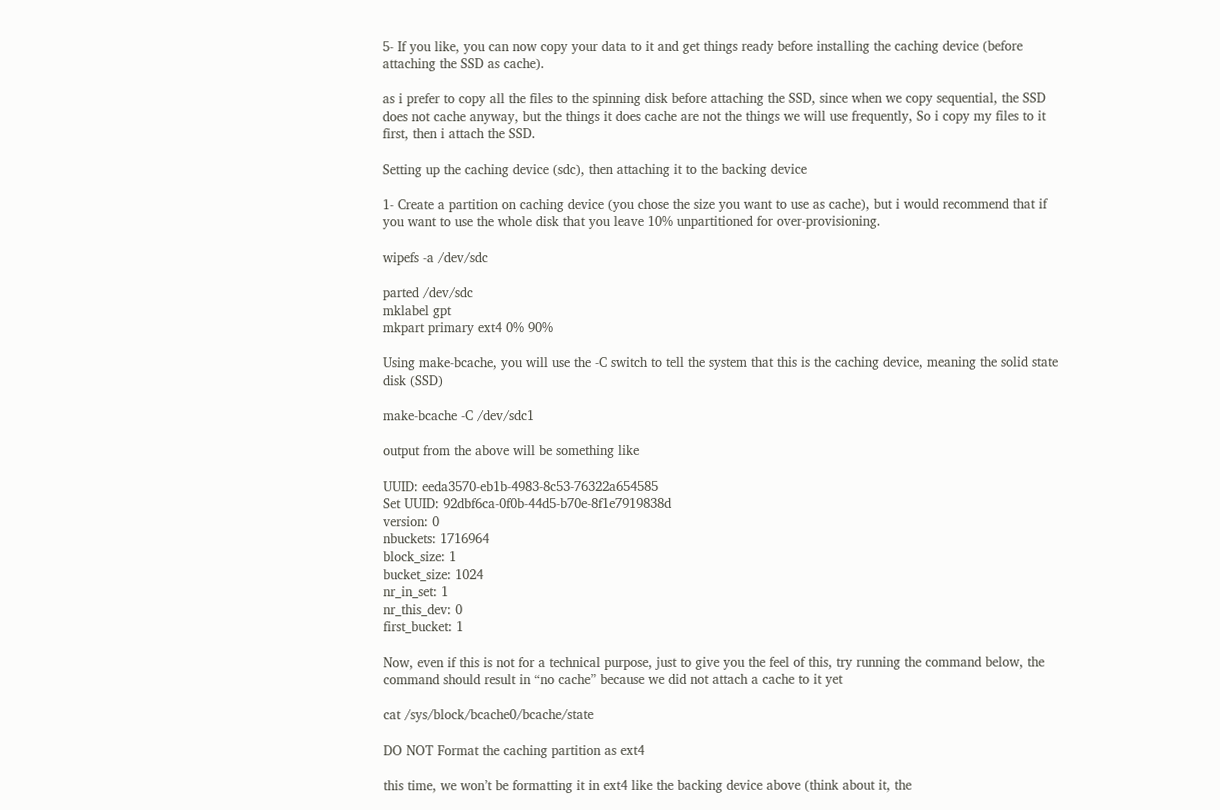5- If you like, you can now copy your data to it and get things ready before installing the caching device (before attaching the SSD as cache).

as i prefer to copy all the files to the spinning disk before attaching the SSD, since when we copy sequential, the SSD does not cache anyway, but the things it does cache are not the things we will use frequently, So i copy my files to it first, then i attach the SSD.

Setting up the caching device (sdc), then attaching it to the backing device

1- Create a partition on caching device (you chose the size you want to use as cache), but i would recommend that if you want to use the whole disk that you leave 10% unpartitioned for over-provisioning.

wipefs -a /dev/sdc

parted /dev/sdc
mklabel gpt
mkpart primary ext4 0% 90%

Using make-bcache, you will use the -C switch to tell the system that this is the caching device, meaning the solid state disk (SSD)

make-bcache -C /dev/sdc1

output from the above will be something like

UUID: eeda3570-eb1b-4983-8c53-76322a654585
Set UUID: 92dbf6ca-0f0b-44d5-b70e-8f1e7919838d
version: 0
nbuckets: 1716964
block_size: 1
bucket_size: 1024
nr_in_set: 1
nr_this_dev: 0
first_bucket: 1

Now, even if this is not for a technical purpose, just to give you the feel of this, try running the command below, the command should result in “no cache” because we did not attach a cache to it yet

cat /sys/block/bcache0/bcache/state

DO NOT Format the caching partition as ext4

this time, we won’t be formatting it in ext4 like the backing device above (think about it, the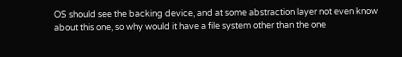OS should see the backing device, and at some abstraction layer not even know about this one, so why would it have a file system other than the one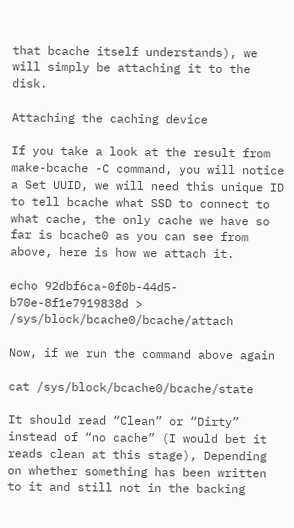that bcache itself understands), we will simply be attaching it to the disk.

Attaching the caching device

If you take a look at the result from make-bcache -C command, you will notice a Set UUID, we will need this unique ID to tell bcache what SSD to connect to what cache, the only cache we have so far is bcache0 as you can see from above, here is how we attach it.

echo 92dbf6ca-0f0b-44d5-b70e-8f1e7919838d > /sys/block/bcache0/bcache/attach

Now, if we run the command above again

cat /sys/block/bcache0/bcache/state

It should read “Clean” or “Dirty” instead of “no cache” (I would bet it reads clean at this stage), Depending on whether something has been written to it and still not in the backing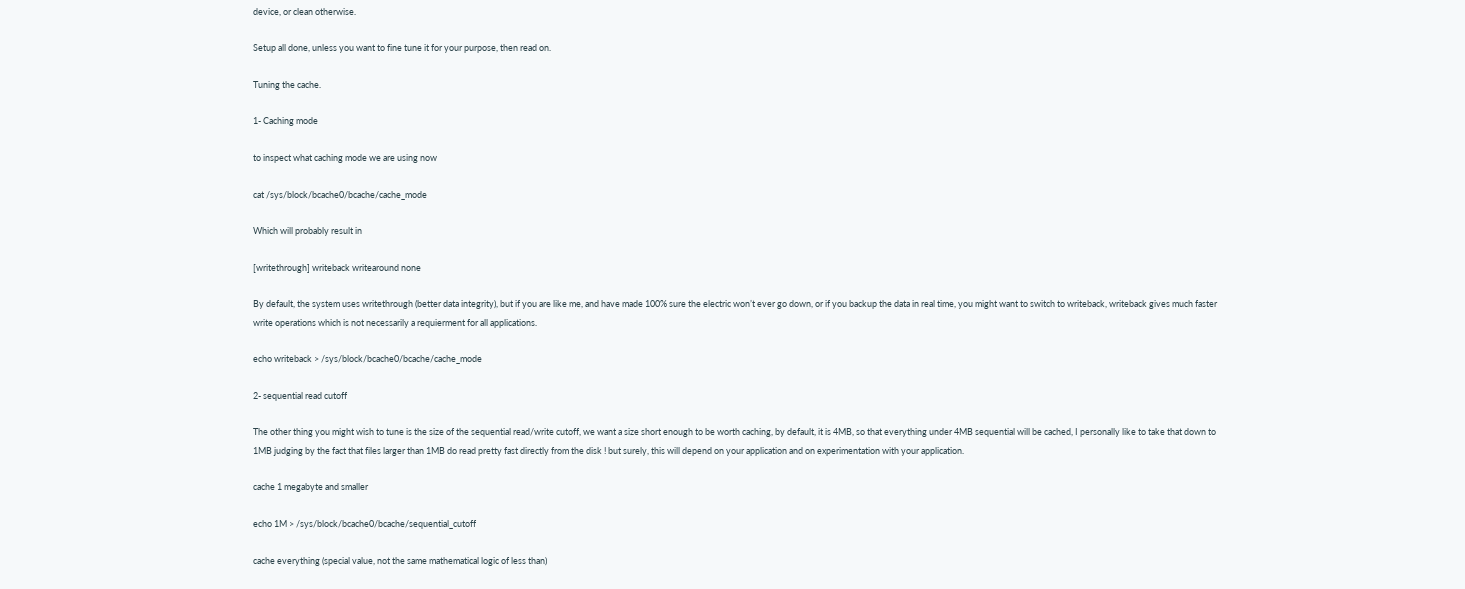device, or clean otherwise.

Setup all done, unless you want to fine tune it for your purpose, then read on.

Tuning the cache.

1- Caching mode

to inspect what caching mode we are using now

cat /sys/block/bcache0/bcache/cache_mode

Which will probably result in

[writethrough] writeback writearound none

By default, the system uses writethrough (better data integrity), but if you are like me, and have made 100% sure the electric won’t ever go down, or if you backup the data in real time, you might want to switch to writeback, writeback gives much faster write operations which is not necessarily a requierment for all applications.

echo writeback > /sys/block/bcache0/bcache/cache_mode

2- sequential read cutoff

The other thing you might wish to tune is the size of the sequential read/write cutoff, we want a size short enough to be worth caching, by default, it is 4MB, so that everything under 4MB sequential will be cached, I personally like to take that down to 1MB judging by the fact that files larger than 1MB do read pretty fast directly from the disk ! but surely, this will depend on your application and on experimentation with your application.

cache 1 megabyte and smaller

echo 1M > /sys/block/bcache0/bcache/sequential_cutoff

cache everything (special value, not the same mathematical logic of less than)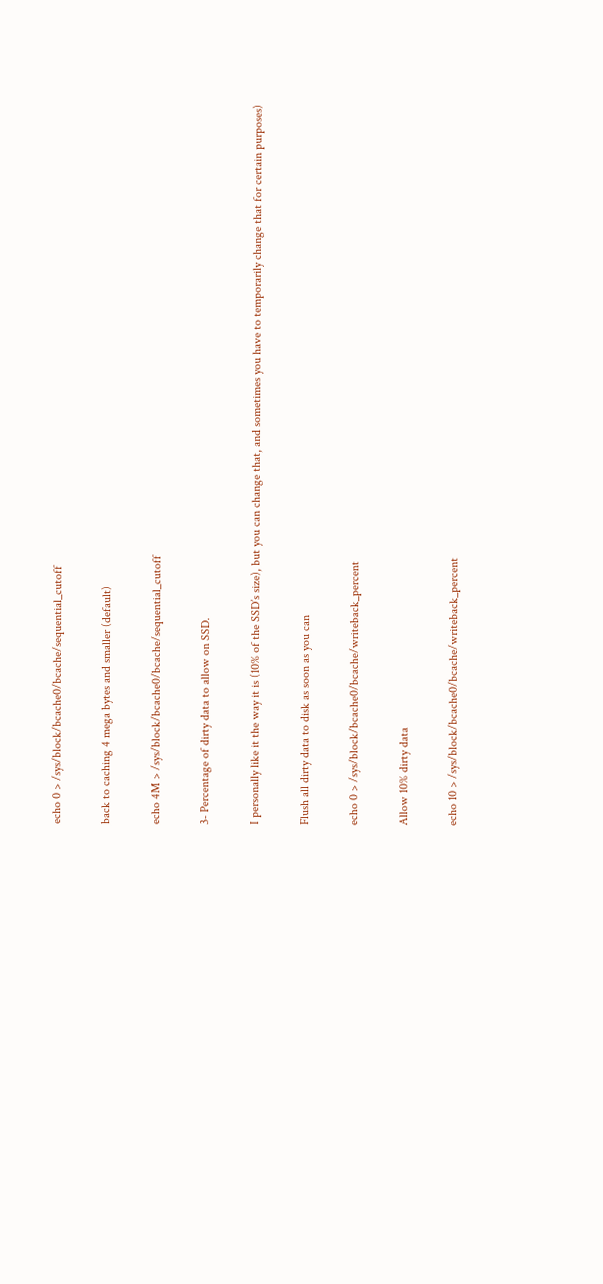echo 0 > /sys/block/bcache0/bcache/sequential_cutoff

back to caching 4 mega bytes and smaller (default)

echo 4M > /sys/block/bcache0/bcache/sequential_cutoff

3- Percentage of dirty data to allow on SSD.

I personally like it the way it is (10% of the SSD’s size), but you can change that, and sometimes you have to temporarily change that for certain purposes)

Flush all dirty data to disk as soon as you can

echo 0 > /sys/block/bcache0/bcache/writeback_percent

Allow 10% dirty data

echo 10 > /sys/block/bcache0/bcache/writeback_percent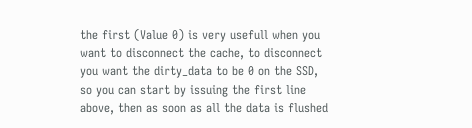the first (Value 0) is very usefull when you want to disconnect the cache, to disconnect you want the dirty_data to be 0 on the SSD, so you can start by issuing the first line above, then as soon as all the data is flushed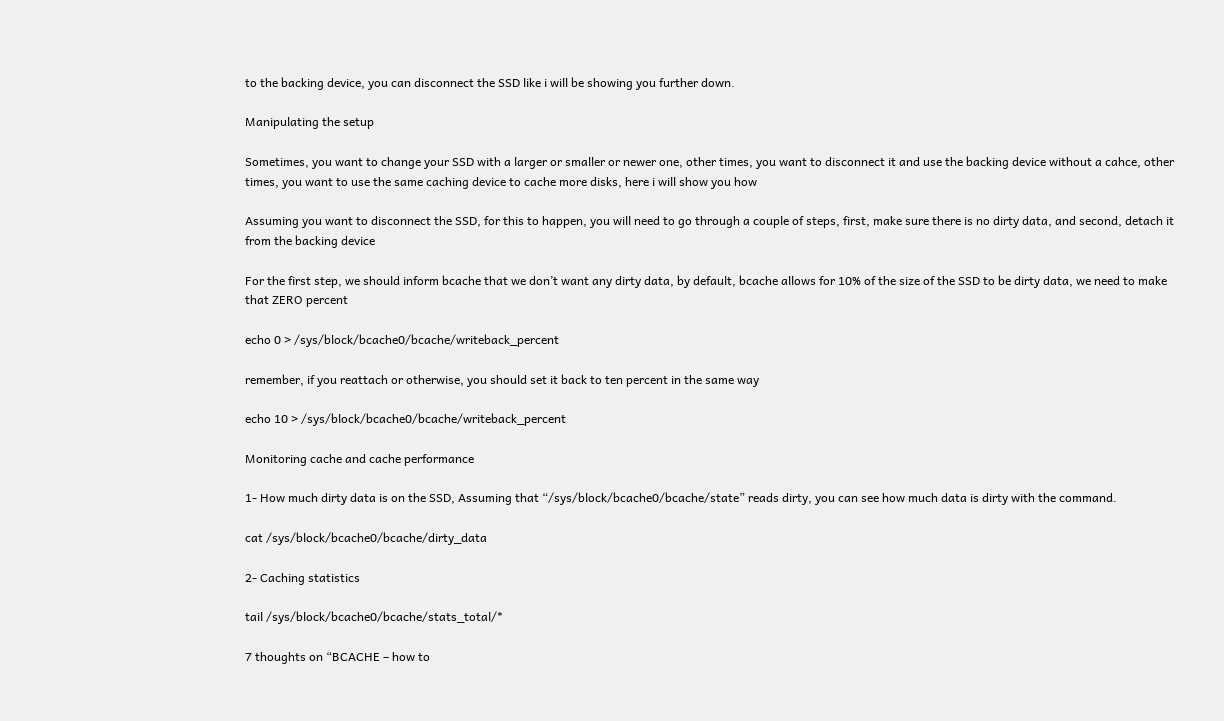to the backing device, you can disconnect the SSD like i will be showing you further down.

Manipulating the setup

Sometimes, you want to change your SSD with a larger or smaller or newer one, other times, you want to disconnect it and use the backing device without a cahce, other times, you want to use the same caching device to cache more disks, here i will show you how

Assuming you want to disconnect the SSD, for this to happen, you will need to go through a couple of steps, first, make sure there is no dirty data, and second, detach it from the backing device

For the first step, we should inform bcache that we don’t want any dirty data, by default, bcache allows for 10% of the size of the SSD to be dirty data, we need to make that ZERO percent

echo 0 > /sys/block/bcache0/bcache/writeback_percent

remember, if you reattach or otherwise, you should set it back to ten percent in the same way

echo 10 > /sys/block/bcache0/bcache/writeback_percent

Monitoring cache and cache performance

1- How much dirty data is on the SSD, Assuming that “/sys/block/bcache0/bcache/state” reads dirty, you can see how much data is dirty with the command.

cat /sys/block/bcache0/bcache/dirty_data

2- Caching statistics

tail /sys/block/bcache0/bcache/stats_total/*

7 thoughts on “BCACHE – how to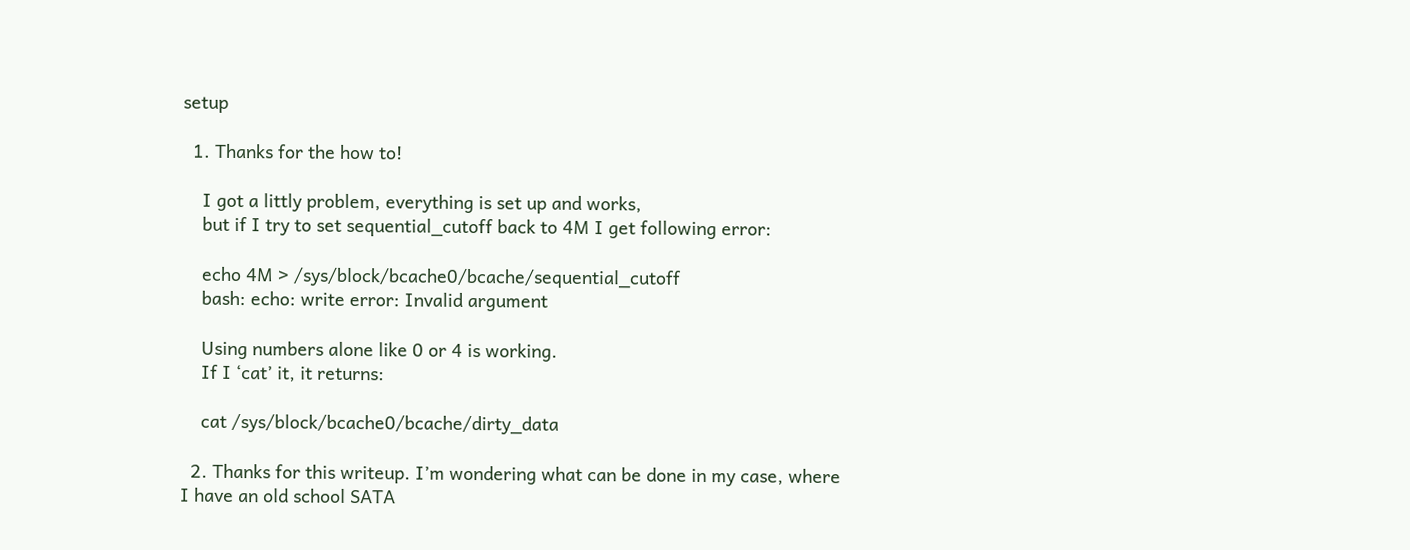setup

  1. Thanks for the how to!

    I got a littly problem, everything is set up and works,
    but if I try to set sequential_cutoff back to 4M I get following error:

    echo 4M > /sys/block/bcache0/bcache/sequential_cutoff
    bash: echo: write error: Invalid argument

    Using numbers alone like 0 or 4 is working.
    If I ‘cat’ it, it returns:

    cat /sys/block/bcache0/bcache/dirty_data

  2. Thanks for this writeup. I’m wondering what can be done in my case, where I have an old school SATA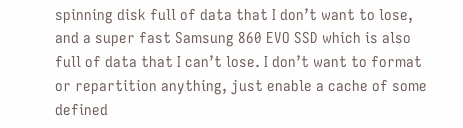spinning disk full of data that I don’t want to lose, and a super fast Samsung 860 EVO SSD which is also full of data that I can’t lose. I don’t want to format or repartition anything, just enable a cache of some defined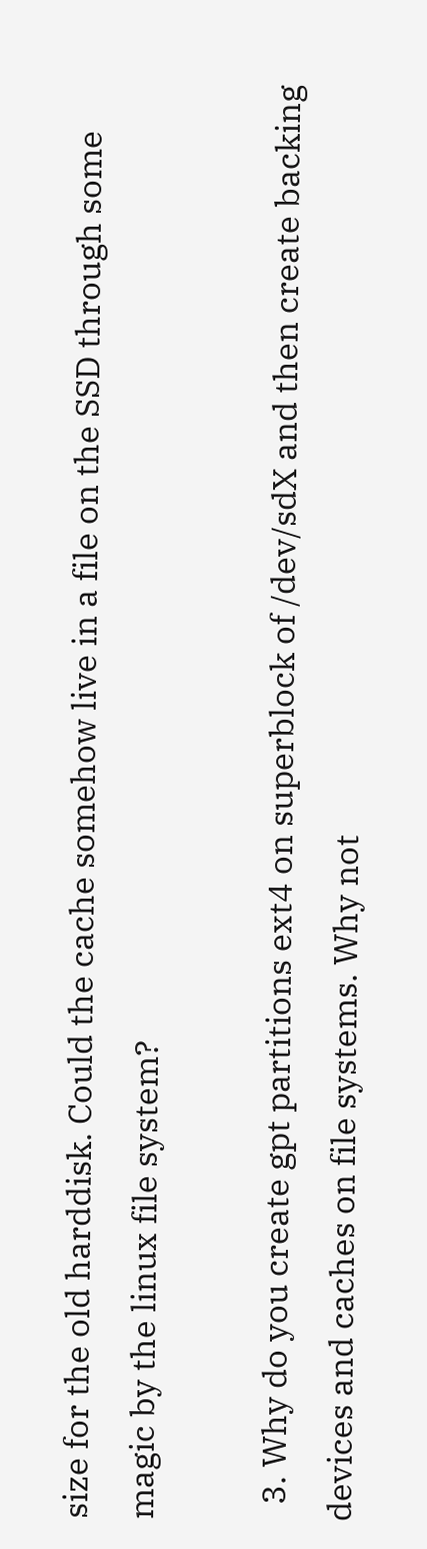size for the old harddisk. Could the cache somehow live in a file on the SSD through some magic by the linux file system?

  3. Why do you create gpt partitions ext4 on superblock of /dev/sdX and then create backing devices and caches on file systems. Why not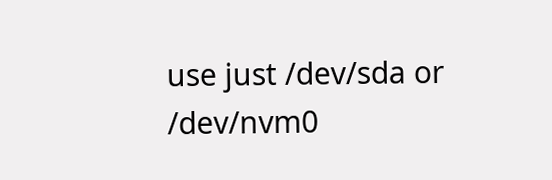use just /dev/sda or /dev/nvm0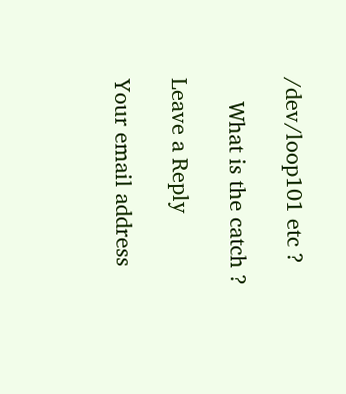/dev/loop101 etc ?

    What is the catch ?

Leave a Reply

Your email address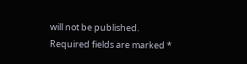will not be published. Required fields are marked *